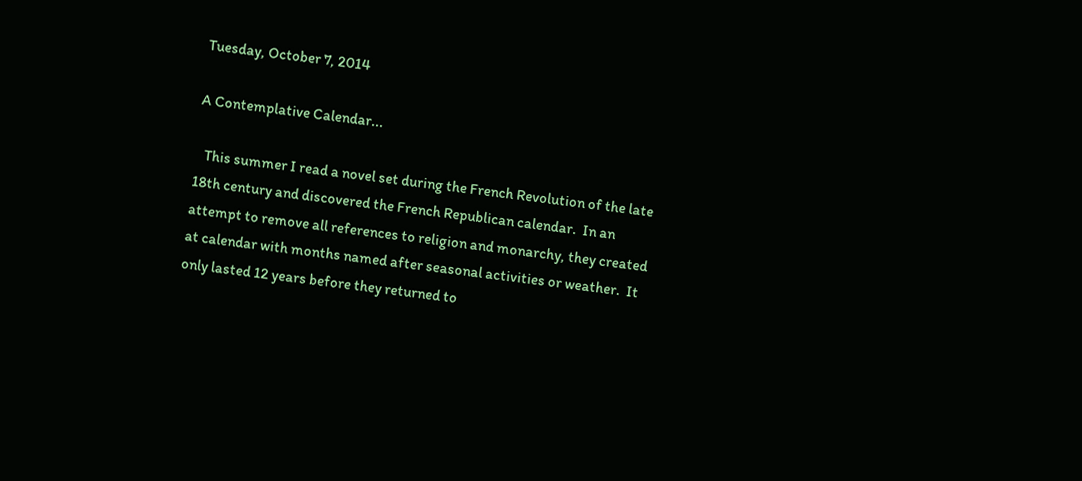Tuesday, October 7, 2014

A Contemplative Calendar...

   This summer I read a novel set during the French Revolution of the late 18th century and discovered the French Republican calendar.  In an attempt to remove all references to religion and monarchy, they created at calendar with months named after seasonal activities or weather.  It only lasted 12 years before they returned to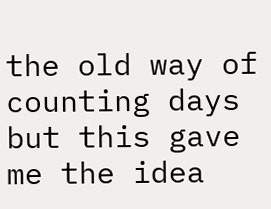the old way of counting days but this gave me the idea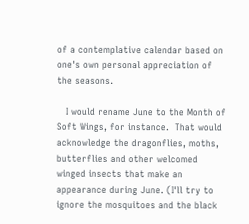of a contemplative calendar based on one's own personal appreciation of the seasons.

   I would rename June to the Month of Soft Wings, for instance.  That would acknowledge the dragonflies, moths, butterflies and other welcomed winged insects that make an appearance during June. (I'll try to ignore the mosquitoes and the black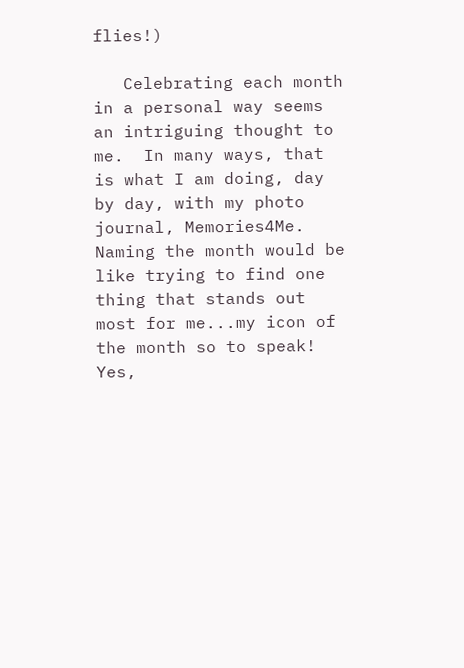flies!)

   Celebrating each month in a personal way seems an intriguing thought to me.  In many ways, that is what I am doing, day by day, with my photo journal, Memories4Me.  Naming the month would be like trying to find one thing that stands out most for me...my icon of the month so to speak!  Yes,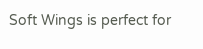Soft Wings is perfect for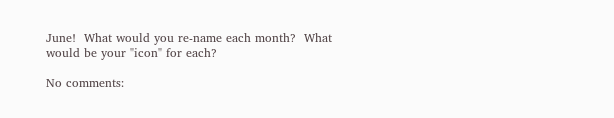June!  What would you re-name each month?  What would be your "icon" for each?

No comments: